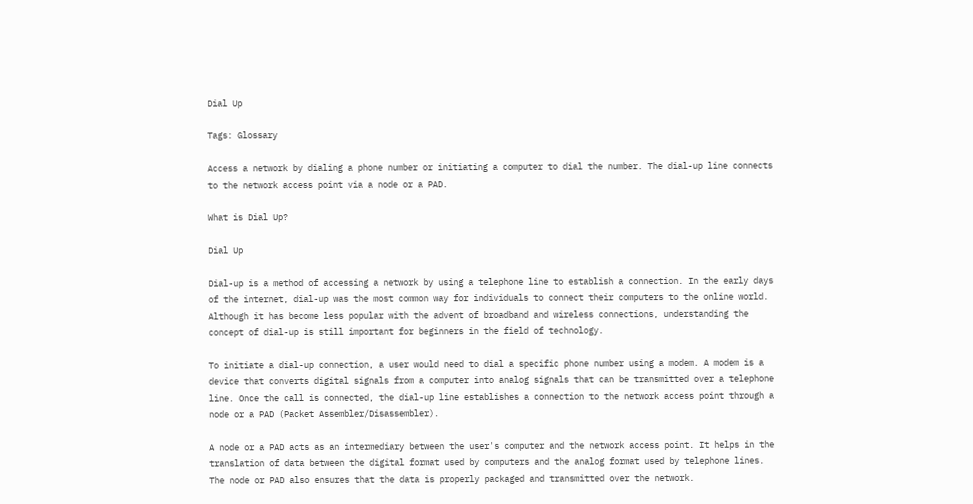Dial Up

Tags: Glossary

Access a network by dialing a phone number or initiating a computer to dial the number. The dial-up line connects to the network access point via a node or a PAD.

What is Dial Up?

Dial Up

Dial-up is a method of accessing a network by using a telephone line to establish a connection. In the early days of the internet, dial-up was the most common way for individuals to connect their computers to the online world. Although it has become less popular with the advent of broadband and wireless connections, understanding the concept of dial-up is still important for beginners in the field of technology.

To initiate a dial-up connection, a user would need to dial a specific phone number using a modem. A modem is a device that converts digital signals from a computer into analog signals that can be transmitted over a telephone line. Once the call is connected, the dial-up line establishes a connection to the network access point through a node or a PAD (Packet Assembler/Disassembler).

A node or a PAD acts as an intermediary between the user's computer and the network access point. It helps in the translation of data between the digital format used by computers and the analog format used by telephone lines. The node or PAD also ensures that the data is properly packaged and transmitted over the network.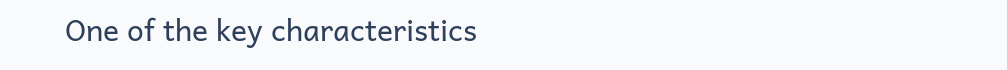One of the key characteristics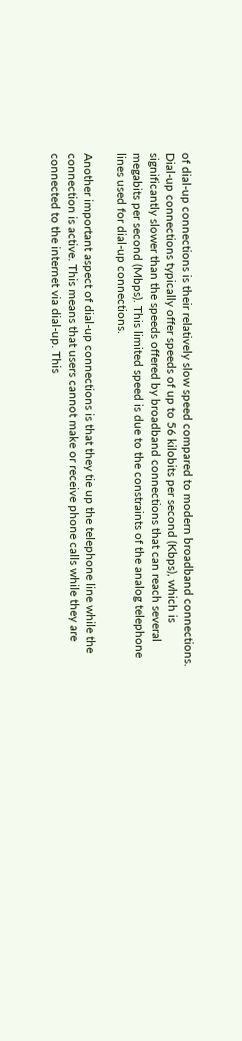of dial-up connections is their relatively slow speed compared to modern broadband connections. Dial-up connections typically offer speeds of up to 56 kilobits per second (Kbps), which is significantly slower than the speeds offered by broadband connections that can reach several megabits per second (Mbps). This limited speed is due to the constraints of the analog telephone lines used for dial-up connections.

Another important aspect of dial-up connections is that they tie up the telephone line while the connection is active. This means that users cannot make or receive phone calls while they are connected to the internet via dial-up. This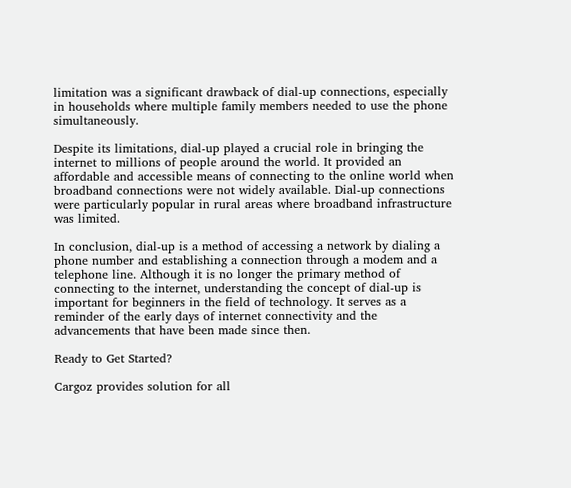limitation was a significant drawback of dial-up connections, especially in households where multiple family members needed to use the phone simultaneously.

Despite its limitations, dial-up played a crucial role in bringing the internet to millions of people around the world. It provided an affordable and accessible means of connecting to the online world when broadband connections were not widely available. Dial-up connections were particularly popular in rural areas where broadband infrastructure was limited.

In conclusion, dial-up is a method of accessing a network by dialing a phone number and establishing a connection through a modem and a telephone line. Although it is no longer the primary method of connecting to the internet, understanding the concept of dial-up is important for beginners in the field of technology. It serves as a reminder of the early days of internet connectivity and the advancements that have been made since then.

Ready to Get Started?

Cargoz provides solution for all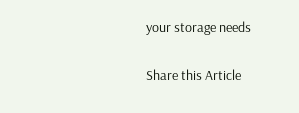your storage needs

Share this Article